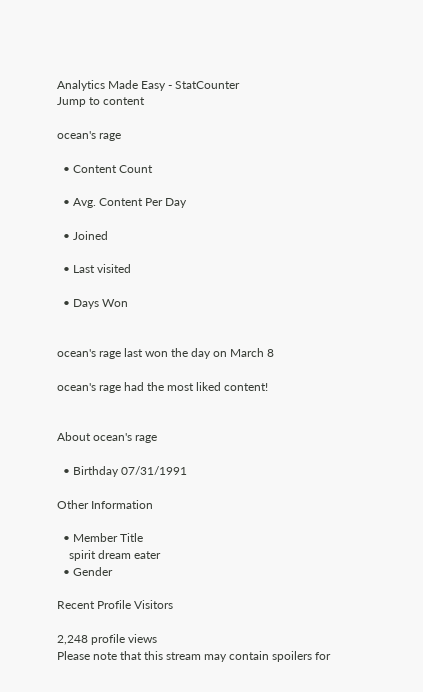Analytics Made Easy - StatCounter
Jump to content

ocean's rage

  • Content Count

  • Avg. Content Per Day

  • Joined

  • Last visited

  • Days Won


ocean's rage last won the day on March 8

ocean's rage had the most liked content!


About ocean's rage

  • Birthday 07/31/1991

Other Information

  • Member Title
    spirit dream eater
  • Gender

Recent Profile Visitors

2,248 profile views
Please note that this stream may contain spoilers for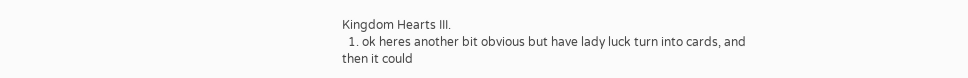Kingdom Hearts III.
  1. ok heres another bit obvious but have lady luck turn into cards, and then it could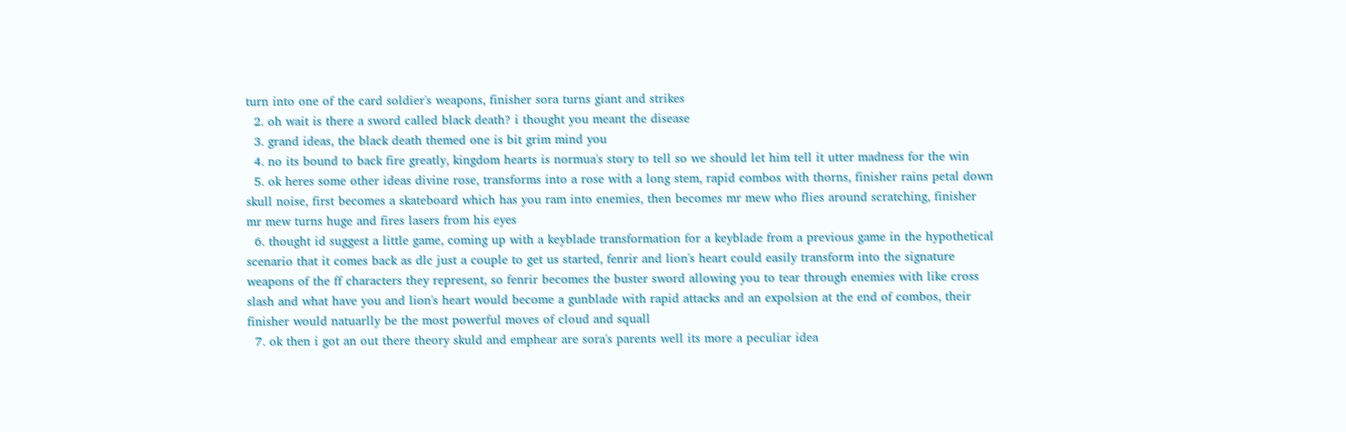turn into one of the card soldier's weapons, finisher sora turns giant and strikes
  2. oh wait is there a sword called black death? i thought you meant the disease
  3. grand ideas, the black death themed one is bit grim mind you
  4. no its bound to back fire greatly, kingdom hearts is normua's story to tell so we should let him tell it utter madness for the win
  5. ok heres some other ideas divine rose, transforms into a rose with a long stem, rapid combos with thorns, finisher rains petal down skull noise, first becomes a skateboard which has you ram into enemies, then becomes mr mew who flies around scratching, finisher mr mew turns huge and fires lasers from his eyes
  6. thought id suggest a little game, coming up with a keyblade transformation for a keyblade from a previous game in the hypothetical scenario that it comes back as dlc just a couple to get us started, fenrir and lion's heart could easily transform into the signature weapons of the ff characters they represent, so fenrir becomes the buster sword allowing you to tear through enemies with like cross slash and what have you and lion's heart would become a gunblade with rapid attacks and an expolsion at the end of combos, their finisher would natuarlly be the most powerful moves of cloud and squall
  7. ok then i got an out there theory skuld and emphear are sora's parents well its more a peculiar idea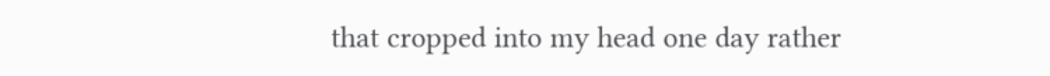that cropped into my head one day rather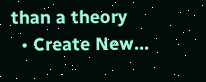than a theory
  • Create New...